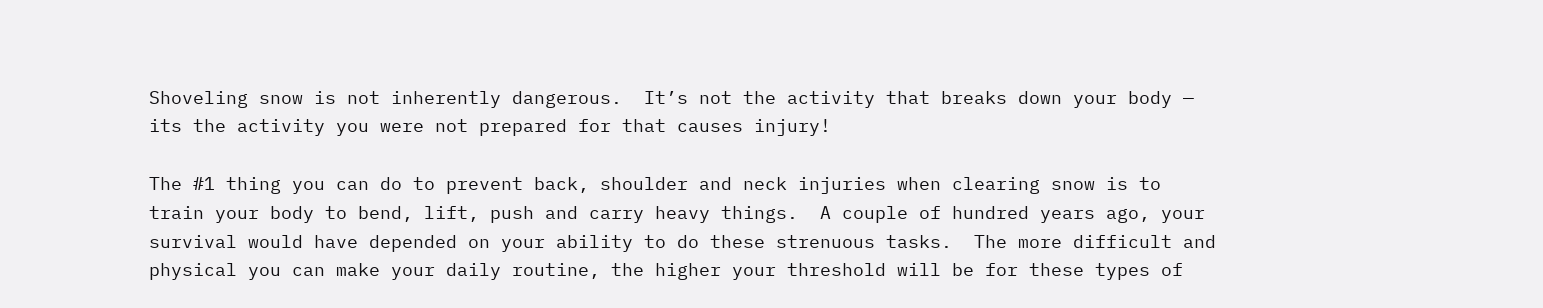Shoveling snow is not inherently dangerous.  It’s not the activity that breaks down your body — its the activity you were not prepared for that causes injury!

The #1 thing you can do to prevent back, shoulder and neck injuries when clearing snow is to train your body to bend, lift, push and carry heavy things.  A couple of hundred years ago, your survival would have depended on your ability to do these strenuous tasks.  The more difficult and physical you can make your daily routine, the higher your threshold will be for these types of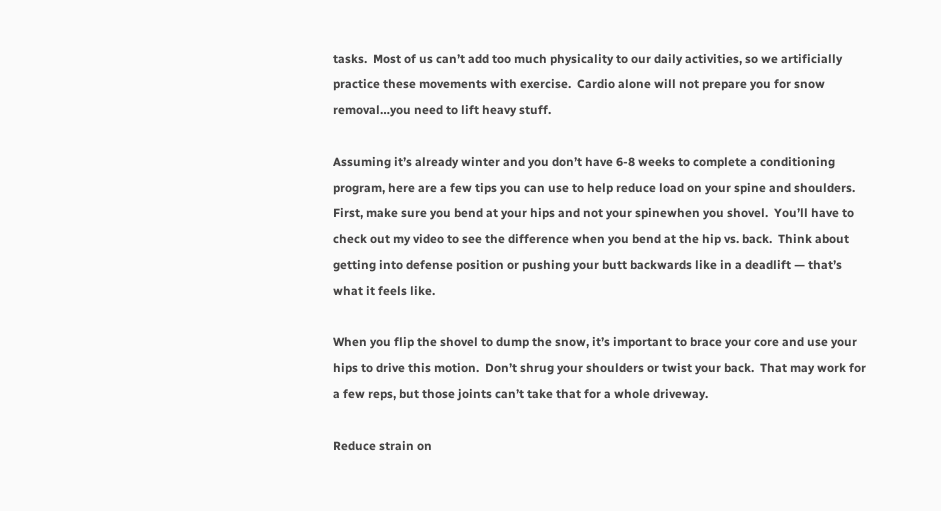tasks.  Most of us can’t add too much physicality to our daily activities, so we artificially practice these movements with exercise.  Cardio alone will not prepare you for snow removal…you need to lift heavy stuff.

Assuming it’s already winter and you don’t have 6-8 weeks to complete a conditioning program, here are a few tips you can use to help reduce load on your spine and shoulders.  First, make sure you bend at your hips and not your spinewhen you shovel.  You’ll have to check out my video to see the difference when you bend at the hip vs. back.  Think about getting into defense position or pushing your butt backwards like in a deadlift — that’s what it feels like.

When you flip the shovel to dump the snow, it’s important to brace your core and use your hips to drive this motion.  Don’t shrug your shoulders or twist your back.  That may work for a few reps, but those joints can’t take that for a whole driveway.

Reduce strain on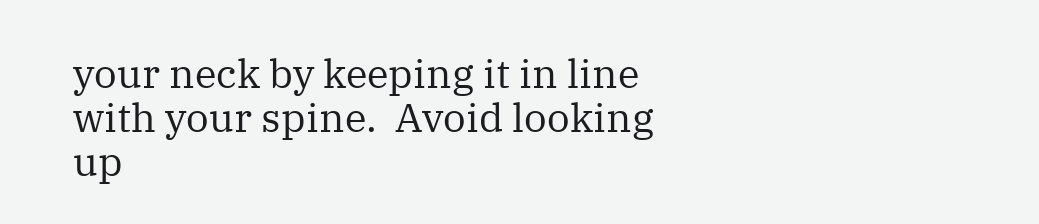your neck by keeping it in line with your spine.  Avoid looking up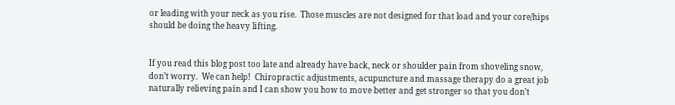or leading with your neck as you rise.  Those muscles are not designed for that load and your core/hips should be doing the heavy lifting.


If you read this blog post too late and already have back, neck or shoulder pain from shoveling snow, don’t worry.  We can help!  Chiropractic adjustments, acupuncture and massage therapy do a great job naturally relieving pain and I can show you how to move better and get stronger so that you don’t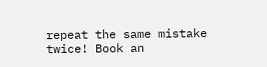repeat the same mistake twice! Book an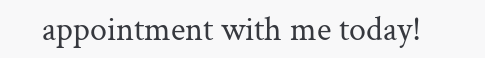appointment with me today!